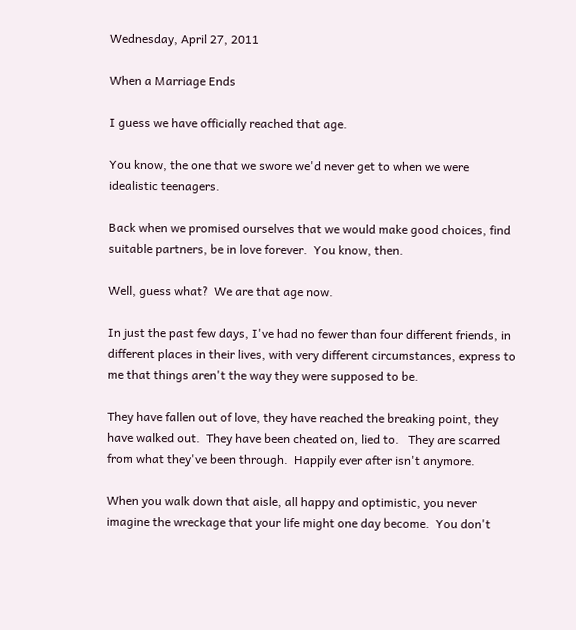Wednesday, April 27, 2011

When a Marriage Ends

I guess we have officially reached that age.

You know, the one that we swore we'd never get to when we were idealistic teenagers.

Back when we promised ourselves that we would make good choices, find suitable partners, be in love forever.  You know, then.

Well, guess what?  We are that age now.

In just the past few days, I've had no fewer than four different friends, in different places in their lives, with very different circumstances, express to me that things aren't the way they were supposed to be.

They have fallen out of love, they have reached the breaking point, they have walked out.  They have been cheated on, lied to.   They are scarred from what they've been through.  Happily ever after isn't anymore.

When you walk down that aisle, all happy and optimistic, you never imagine the wreckage that your life might one day become.  You don't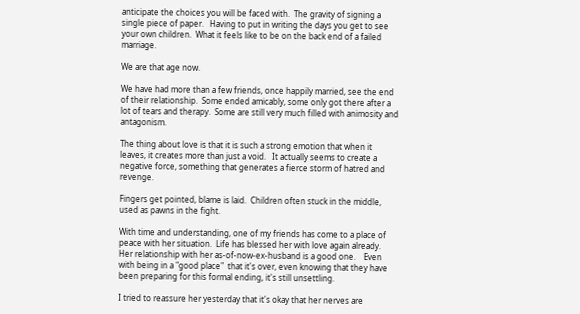anticipate the choices you will be faced with.  The gravity of signing a single piece of paper.   Having to put in writing the days you get to see your own children.  What it feels like to be on the back end of a failed marriage.

We are that age now.

We have had more than a few friends, once happily married, see the end of their relationship.  Some ended amicably, some only got there after a lot of tears and therapy.  Some are still very much filled with animosity and antagonism.

The thing about love is that it is such a strong emotion that when it leaves, it creates more than just a void.   It actually seems to create a negative force, something that generates a fierce storm of hatred and revenge.

Fingers get pointed, blame is laid.  Children often stuck in the middle, used as pawns in the fight.

With time and understanding, one of my friends has come to a place of peace with her situation.  Life has blessed her with love again already.  Her relationship with her as-of-now-ex-husband is a good one.    Even with being in a "good place"  that it's over, even knowing that they have been preparing for this formal ending, it's still unsettling.

I tried to reassure her yesterday that it's okay that her nerves are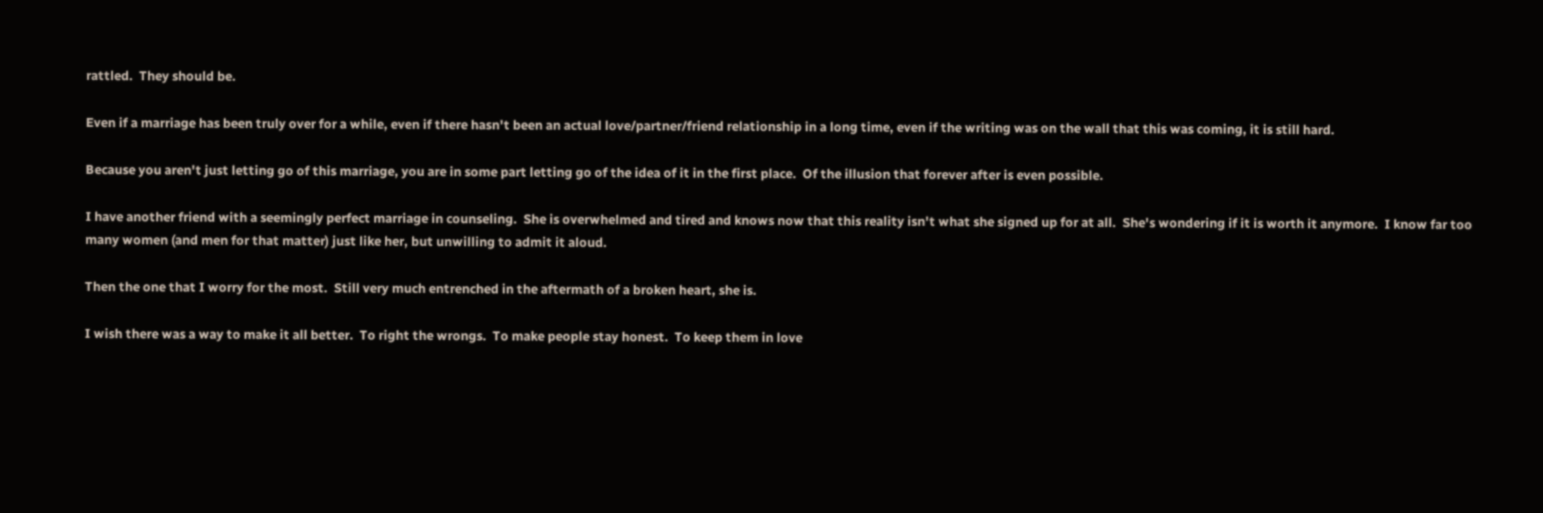rattled.  They should be.

Even if a marriage has been truly over for a while, even if there hasn't been an actual love/partner/friend relationship in a long time, even if the writing was on the wall that this was coming, it is still hard.

Because you aren't just letting go of this marriage, you are in some part letting go of the idea of it in the first place.  Of the illusion that forever after is even possible.

I have another friend with a seemingly perfect marriage in counseling.  She is overwhelmed and tired and knows now that this reality isn't what she signed up for at all.  She's wondering if it is worth it anymore.  I know far too many women (and men for that matter) just like her, but unwilling to admit it aloud.

Then the one that I worry for the most.  Still very much entrenched in the aftermath of a broken heart, she is.

I wish there was a way to make it all better.  To right the wrongs.  To make people stay honest.  To keep them in love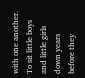with one another.  To sit little boys and little girls down years before they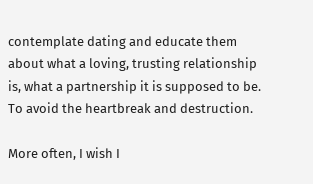contemplate dating and educate them about what a loving, trusting relationship is, what a partnership it is supposed to be.  To avoid the heartbreak and destruction.

More often, I wish I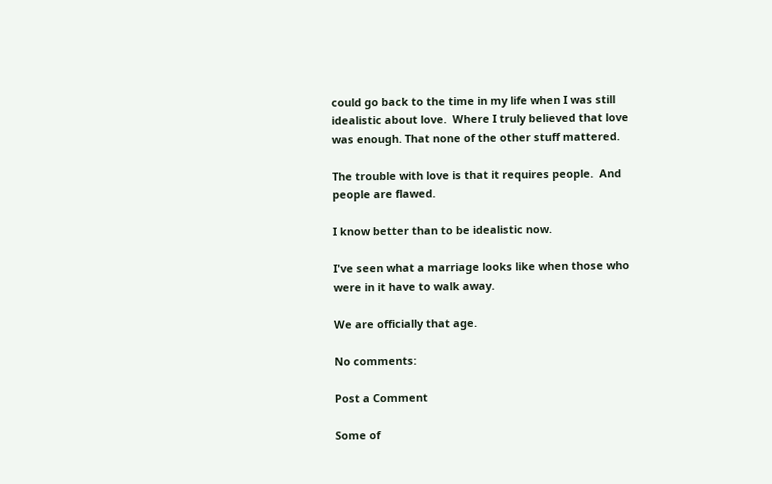could go back to the time in my life when I was still idealistic about love.  Where I truly believed that love was enough. That none of the other stuff mattered.

The trouble with love is that it requires people.  And people are flawed.

I know better than to be idealistic now.

I've seen what a marriage looks like when those who were in it have to walk away.

We are officially that age.

No comments:

Post a Comment

Some of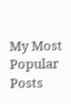My Most Popular Posts